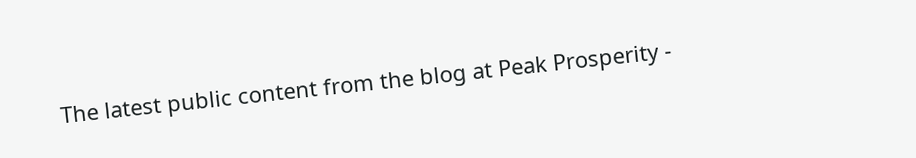The latest public content from the blog at Peak Prosperity -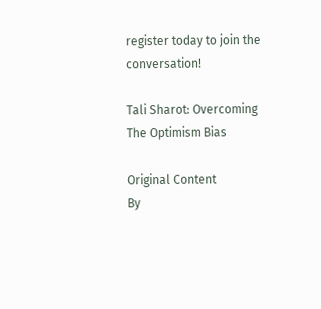register today to join the conversation!

Tali Sharot: Overcoming The Optimism Bias

Original Content
By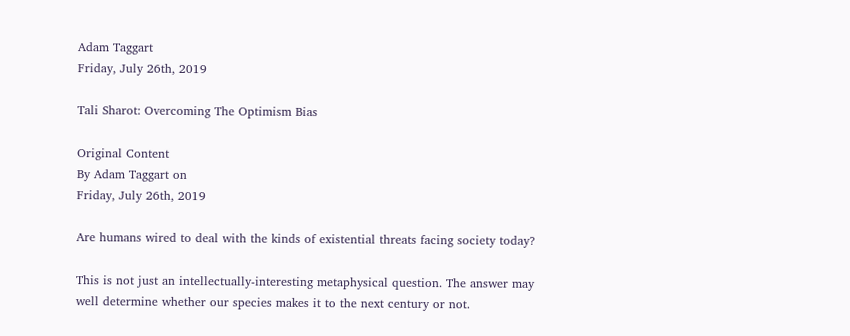Adam Taggart
Friday, July 26th, 2019

Tali Sharot: Overcoming The Optimism Bias

Original Content
By Adam Taggart on
Friday, July 26th, 2019

Are humans wired to deal with the kinds of existential threats facing society today?

This is not just an intellectually-interesting metaphysical question. The answer may well determine whether our species makes it to the next century or not.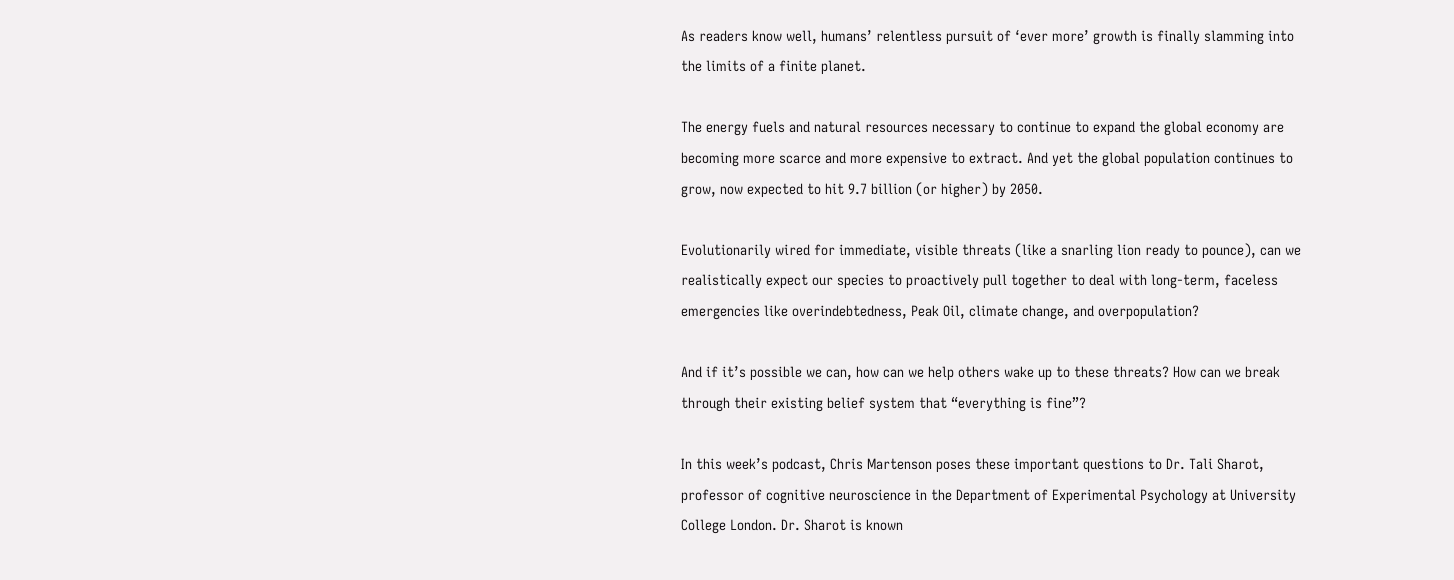As readers know well, humans’ relentless pursuit of ‘ever more’ growth is finally slamming into the limits of a finite planet.

The energy fuels and natural resources necessary to continue to expand the global economy are becoming more scarce and more expensive to extract. And yet the global population continues to grow, now expected to hit 9.7 billion (or higher) by 2050.

Evolutionarily wired for immediate, visible threats (like a snarling lion ready to pounce), can we realistically expect our species to proactively pull together to deal with long-term, faceless emergencies like overindebtedness, Peak Oil, climate change, and overpopulation?

And if it’s possible we can, how can we help others wake up to these threats? How can we break through their existing belief system that “everything is fine”?

In this week’s podcast, Chris Martenson poses these important questions to Dr. Tali Sharot, professor of cognitive neuroscience in the Department of Experimental Psychology at University College London. Dr. Sharot is known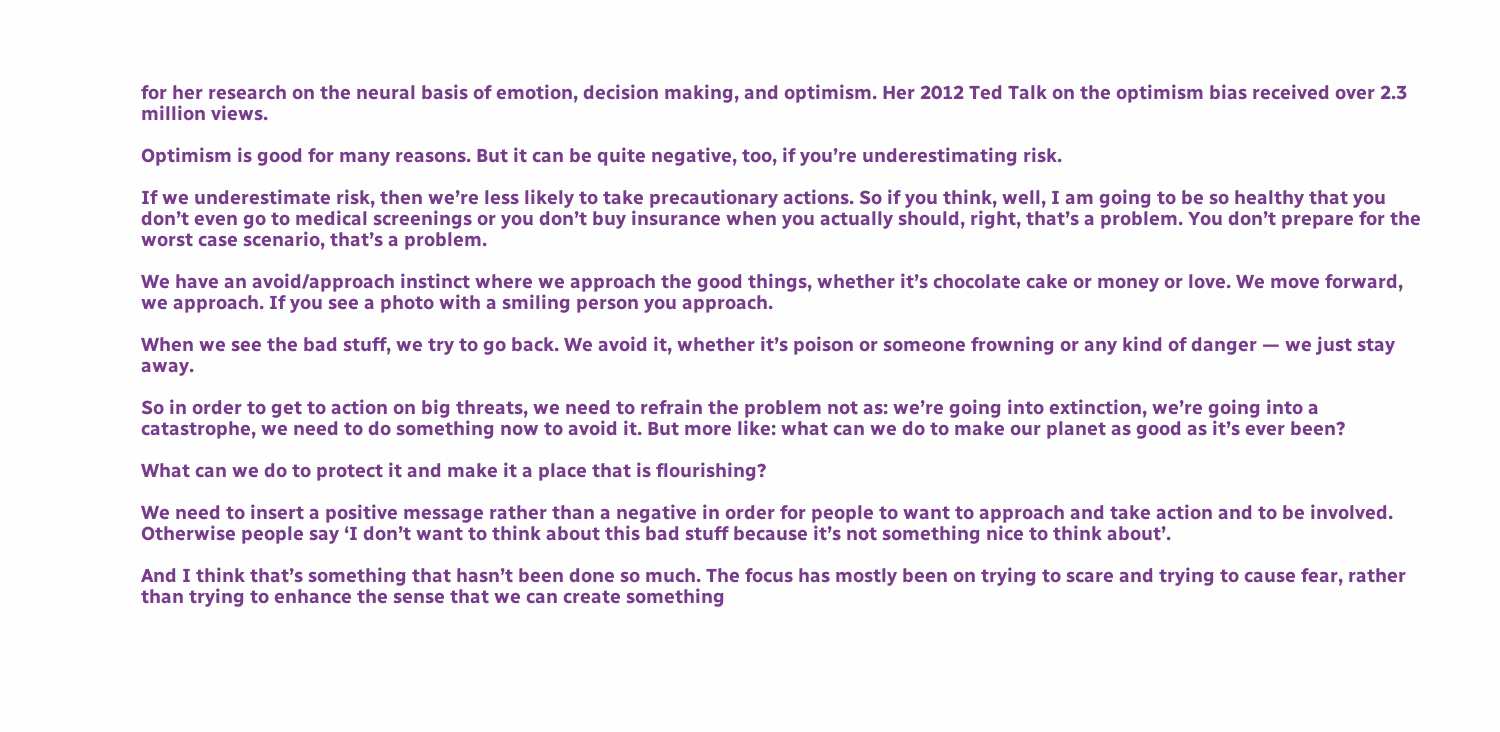for her research on the neural basis of emotion, decision making, and optimism. Her 2012 Ted Talk on the optimism bias received over 2.3 million views.

Optimism is good for many reasons. But it can be quite negative, too, if you’re underestimating risk.

If we underestimate risk, then we’re less likely to take precautionary actions. So if you think, well, I am going to be so healthy that you don’t even go to medical screenings or you don’t buy insurance when you actually should, right, that’s a problem. You don’t prepare for the worst case scenario, that’s a problem.

We have an avoid/approach instinct where we approach the good things, whether it’s chocolate cake or money or love. We move forward, we approach. If you see a photo with a smiling person you approach.

When we see the bad stuff, we try to go back. We avoid it, whether it’s poison or someone frowning or any kind of danger — we just stay away.

So in order to get to action on big threats, we need to refrain the problem not as: we’re going into extinction, we’re going into a catastrophe, we need to do something now to avoid it. But more like: what can we do to make our planet as good as it’s ever been?

What can we do to protect it and make it a place that is flourishing?

We need to insert a positive message rather than a negative in order for people to want to approach and take action and to be involved. Otherwise people say ‘I don’t want to think about this bad stuff because it’s not something nice to think about’.

And I think that’s something that hasn’t been done so much. The focus has mostly been on trying to scare and trying to cause fear, rather than trying to enhance the sense that we can create something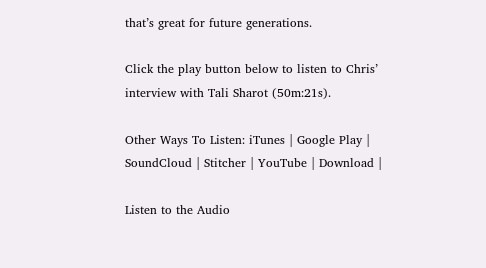that’s great for future generations.

Click the play button below to listen to Chris’ interview with Tali Sharot (50m:21s).

Other Ways To Listen: iTunes | Google Play | SoundCloud | Stitcher | YouTube | Download |

Listen to the Audio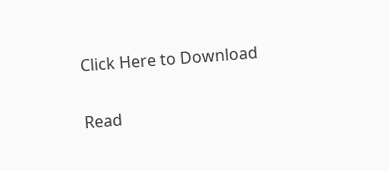Click Here to Download

Read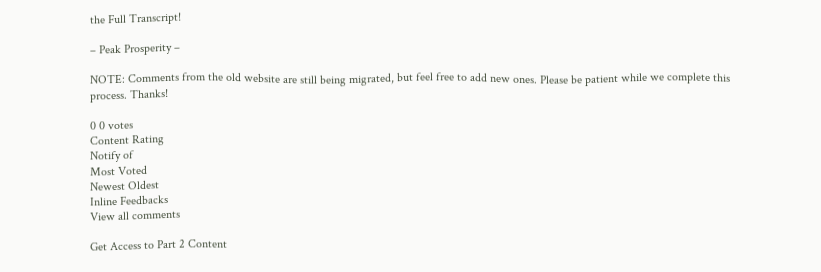the Full Transcript!

– Peak Prosperity –

NOTE: Comments from the old website are still being migrated, but feel free to add new ones. Please be patient while we complete this process. Thanks!

0 0 votes
Content Rating
Notify of
Most Voted
Newest Oldest
Inline Feedbacks
View all comments

Get Access to Part 2 Content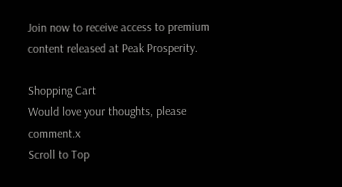Join now to receive access to premium content released at Peak Prosperity.

Shopping Cart
Would love your thoughts, please comment.x
Scroll to Top